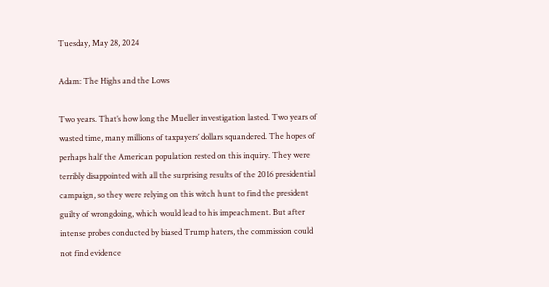Tuesday, May 28, 2024

Adam: The Highs and the Lows

Two years. That’s how long the Mueller investigation lasted. Two years of wasted time, many millions of taxpayers’ dollars squandered. The hopes of perhaps half the American population rested on this inquiry. They were terribly disappointed with all the surprising results of the 2016 presidential campaign, so they were relying on this witch hunt to find the president guilty of wrongdoing, which would lead to his impeachment. But after intense probes conducted by biased Trump haters, the commission could not find evidence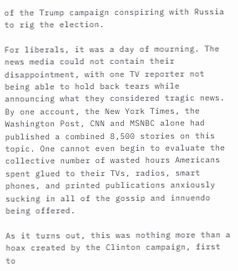of the Trump campaign conspiring with Russia to rig the election.

For liberals, it was a day of mourning. The news media could not contain their disappointment, with one TV reporter not being able to hold back tears while announcing what they considered tragic news. By one account, the New York Times, the Washington Post, CNN and MSNBC alone had published a combined 8,500 stories on this topic. One cannot even begin to evaluate the collective number of wasted hours Americans spent glued to their TVs, radios, smart phones, and printed publications anxiously sucking in all of the gossip and innuendo being offered.

As it turns out, this was nothing more than a hoax created by the Clinton campaign, first to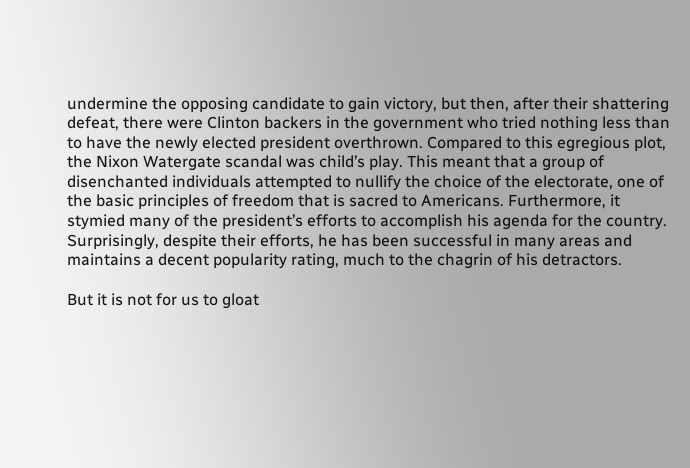undermine the opposing candidate to gain victory, but then, after their shattering defeat, there were Clinton backers in the government who tried nothing less than to have the newly elected president overthrown. Compared to this egregious plot, the Nixon Watergate scandal was child’s play. This meant that a group of disenchanted individuals attempted to nullify the choice of the electorate, one of the basic principles of freedom that is sacred to Americans. Furthermore, it stymied many of the president’s efforts to accomplish his agenda for the country. Surprisingly, despite their efforts, he has been successful in many areas and maintains a decent popularity rating, much to the chagrin of his detractors.

But it is not for us to gloat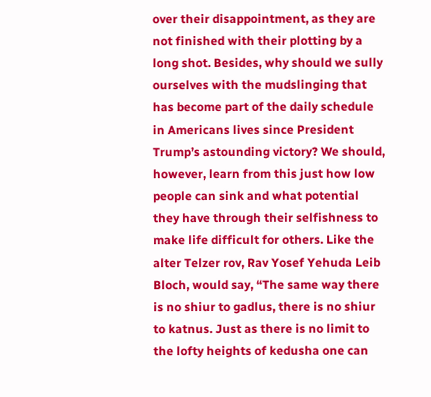over their disappointment, as they are not finished with their plotting by a long shot. Besides, why should we sully ourselves with the mudslinging that has become part of the daily schedule in Americans lives since President Trump’s astounding victory? We should, however, learn from this just how low people can sink and what potential they have through their selfishness to make life difficult for others. Like the alter Telzer rov, Rav Yosef Yehuda Leib Bloch, would say, “The same way there is no shiur to gadlus, there is no shiur to katnus. Just as there is no limit to the lofty heights of kedusha one can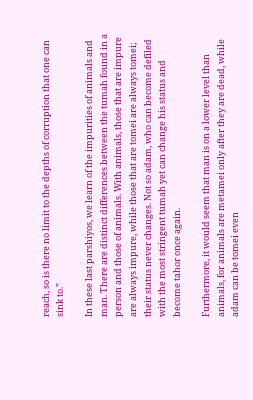reach, so is there no limit to the depths of corruption that one can sink to.”

In these last parshiyos, we learn of the impurities of animals and man. There are distinct differences between the tumah found in a person and those of animals. With animals, those that are impure are always impure, while those that are tomei are always tomei; their status never changes. Not so adam, who can become defiled with the most stringent tumah yet can change his status and become tahor once again.

Furthermore, it would seem that man is on a lower level than animals, for animals are metamei only after they are dead, while adam can be tomei even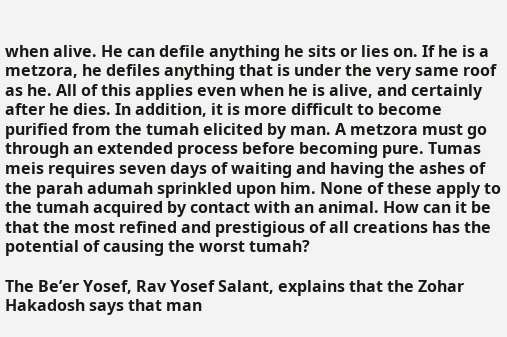when alive. He can defile anything he sits or lies on. If he is a metzora, he defiles anything that is under the very same roof as he. All of this applies even when he is alive, and certainly after he dies. In addition, it is more difficult to become purified from the tumah elicited by man. A metzora must go through an extended process before becoming pure. Tumas meis requires seven days of waiting and having the ashes of the parah adumah sprinkled upon him. None of these apply to the tumah acquired by contact with an animal. How can it be that the most refined and prestigious of all creations has the potential of causing the worst tumah?

The Be’er Yosef, Rav Yosef Salant, explains that the Zohar Hakadosh says that man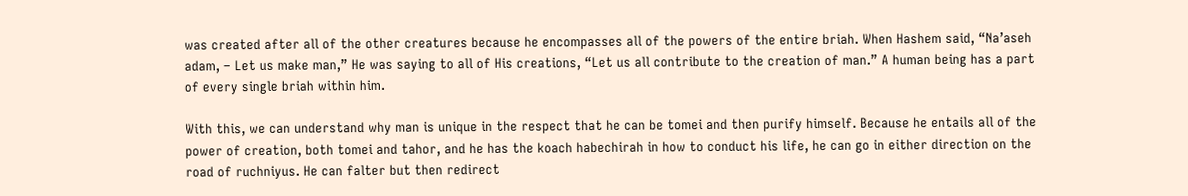was created after all of the other creatures because he encompasses all of the powers of the entire briah. When Hashem said, “Na’aseh adam, – Let us make man,” He was saying to all of His creations, “Let us all contribute to the creation of man.” A human being has a part of every single briah within him.

With this, we can understand why man is unique in the respect that he can be tomei and then purify himself. Because he entails all of the power of creation, both tomei and tahor, and he has the koach habechirah in how to conduct his life, he can go in either direction on the road of ruchniyus. He can falter but then redirect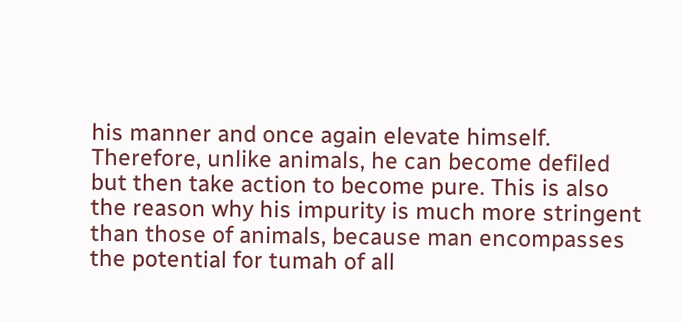his manner and once again elevate himself. Therefore, unlike animals, he can become defiled but then take action to become pure. This is also the reason why his impurity is much more stringent than those of animals, because man encompasses the potential for tumah of all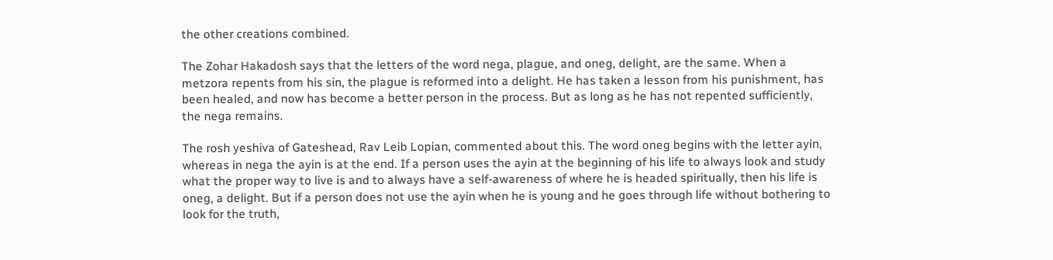the other creations combined.

The Zohar Hakadosh says that the letters of the word nega, plague, and oneg, delight, are the same. When a metzora repents from his sin, the plague is reformed into a delight. He has taken a lesson from his punishment, has been healed, and now has become a better person in the process. But as long as he has not repented sufficiently, the nega remains.

The rosh yeshiva of Gateshead, Rav Leib Lopian, commented about this. The word oneg begins with the letter ayin, whereas in nega the ayin is at the end. If a person uses the ayin at the beginning of his life to always look and study what the proper way to live is and to always have a self-awareness of where he is headed spiritually, then his life is oneg, a delight. But if a person does not use the ayin when he is young and he goes through life without bothering to look for the truth,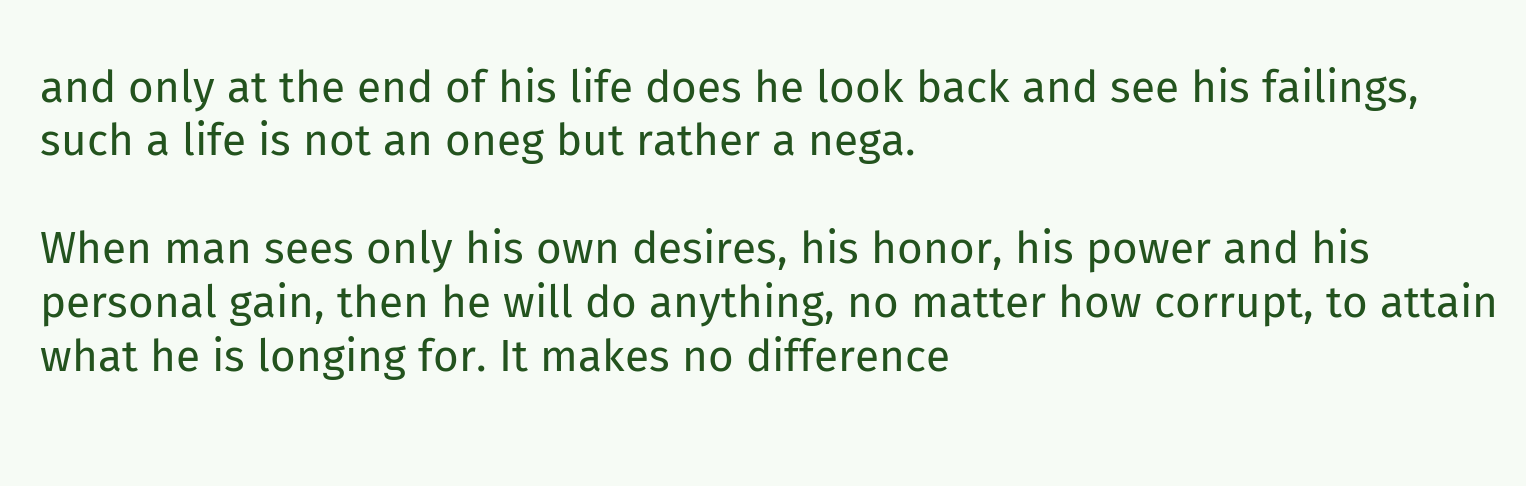and only at the end of his life does he look back and see his failings, such a life is not an oneg but rather a nega.

When man sees only his own desires, his honor, his power and his personal gain, then he will do anything, no matter how corrupt, to attain what he is longing for. It makes no difference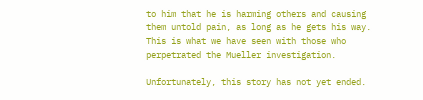to him that he is harming others and causing them untold pain, as long as he gets his way. This is what we have seen with those who perpetrated the Mueller investigation.

Unfortunately, this story has not yet ended.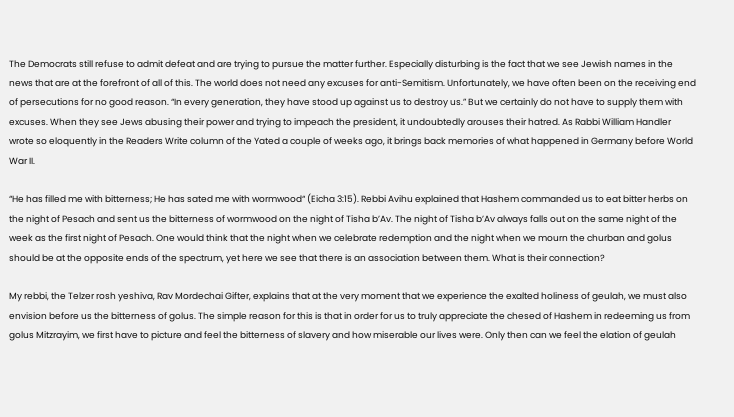The Democrats still refuse to admit defeat and are trying to pursue the matter further. Especially disturbing is the fact that we see Jewish names in the news that are at the forefront of all of this. The world does not need any excuses for anti-Semitism. Unfortunately, we have often been on the receiving end of persecutions for no good reason. “In every generation, they have stood up against us to destroy us.” But we certainly do not have to supply them with excuses. When they see Jews abusing their power and trying to impeach the president, it undoubtedly arouses their hatred. As Rabbi William Handler wrote so eloquently in the Readers Write column of the Yated a couple of weeks ago, it brings back memories of what happened in Germany before World War II.

“He has filled me with bitterness; He has sated me with wormwood“ (Eicha 3:15). Rebbi Avihu explained that Hashem commanded us to eat bitter herbs on the night of Pesach and sent us the bitterness of wormwood on the night of Tisha b’Av. The night of Tisha b’Av always falls out on the same night of the week as the first night of Pesach. One would think that the night when we celebrate redemption and the night when we mourn the churban and golus should be at the opposite ends of the spectrum, yet here we see that there is an association between them. What is their connection?

My rebbi, the Telzer rosh yeshiva, Rav Mordechai Gifter, explains that at the very moment that we experience the exalted holiness of geulah, we must also envision before us the bitterness of golus. The simple reason for this is that in order for us to truly appreciate the chesed of Hashem in redeeming us from golus Mitzrayim, we first have to picture and feel the bitterness of slavery and how miserable our lives were. Only then can we feel the elation of geulah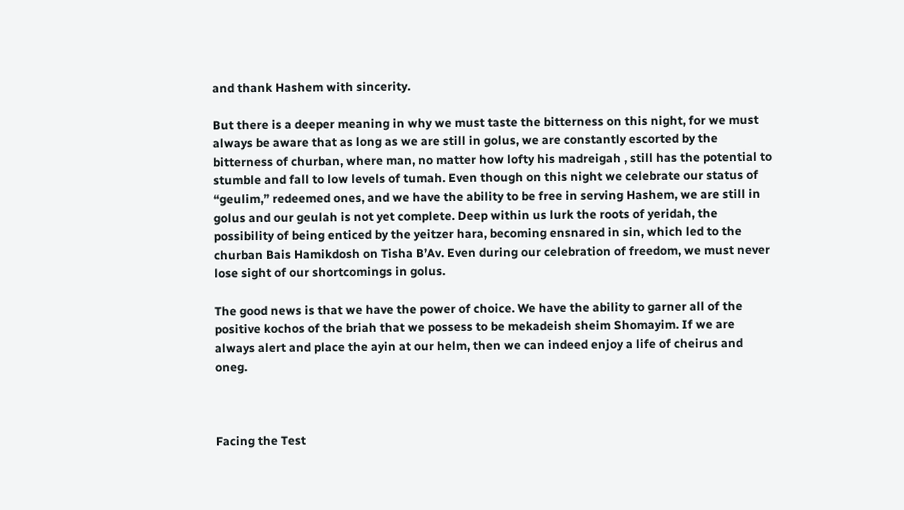and thank Hashem with sincerity.

But there is a deeper meaning in why we must taste the bitterness on this night, for we must always be aware that as long as we are still in golus, we are constantly escorted by the bitterness of churban, where man, no matter how lofty his madreigah , still has the potential to stumble and fall to low levels of tumah. Even though on this night we celebrate our status of “geulim,” redeemed ones, and we have the ability to be free in serving Hashem, we are still in golus and our geulah is not yet complete. Deep within us lurk the roots of yeridah, the possibility of being enticed by the yeitzer hara, becoming ensnared in sin, which led to the churban Bais Hamikdosh on Tisha B’Av. Even during our celebration of freedom, we must never lose sight of our shortcomings in golus.

The good news is that we have the power of choice. We have the ability to garner all of the positive kochos of the briah that we possess to be mekadeish sheim Shomayim. If we are always alert and place the ayin at our helm, then we can indeed enjoy a life of cheirus and oneg.



Facing the Test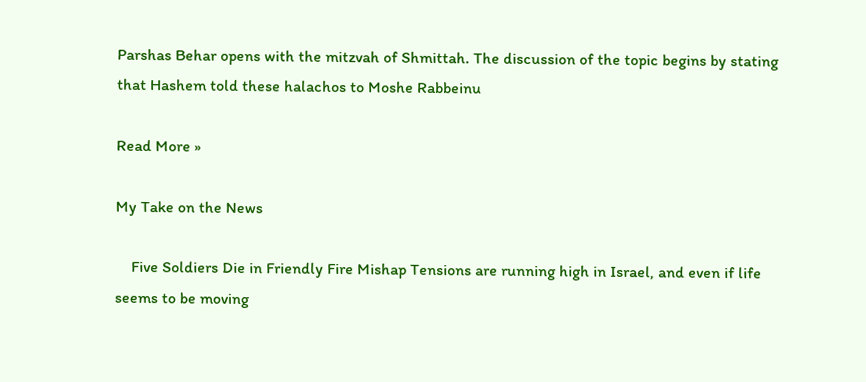Parshas Behar opens with the mitzvah of Shmittah. The discussion of the topic begins by stating that Hashem told these halachos to Moshe Rabbeinu

Read More »

My Take on the News

    Five Soldiers Die in Friendly Fire Mishap Tensions are running high in Israel, and even if life seems to be moving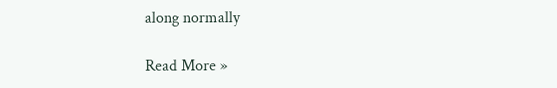along normally

Read More »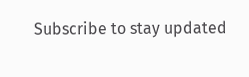Subscribe to stay updated